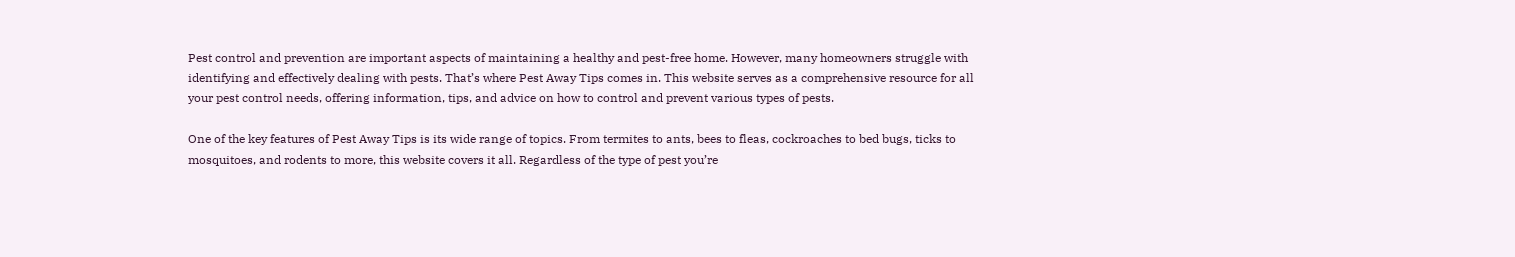Pest control and prevention are important aspects of maintaining a healthy and pest-free home. However, many homeowners struggle with identifying and effectively dealing with pests. That’s where Pest Away Tips comes in. This website serves as a comprehensive resource for all your pest control needs, offering information, tips, and advice on how to control and prevent various types of pests.

One of the key features of Pest Away Tips is its wide range of topics. From termites to ants, bees to fleas, cockroaches to bed bugs, ticks to mosquitoes, and rodents to more, this website covers it all. Regardless of the type of pest you’re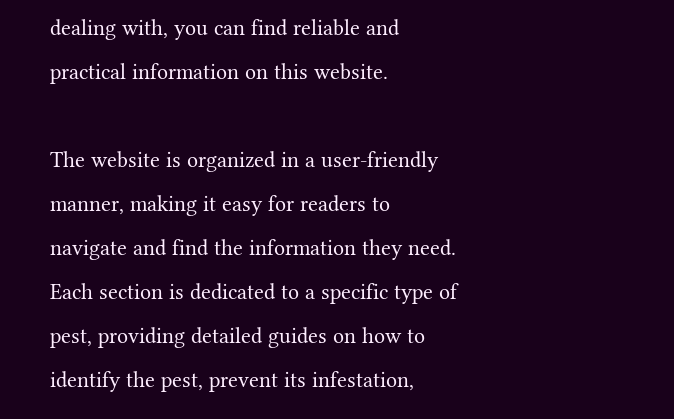dealing with, you can find reliable and practical information on this website.

The website is organized in a user-friendly manner, making it easy for readers to navigate and find the information they need. Each section is dedicated to a specific type of pest, providing detailed guides on how to identify the pest, prevent its infestation,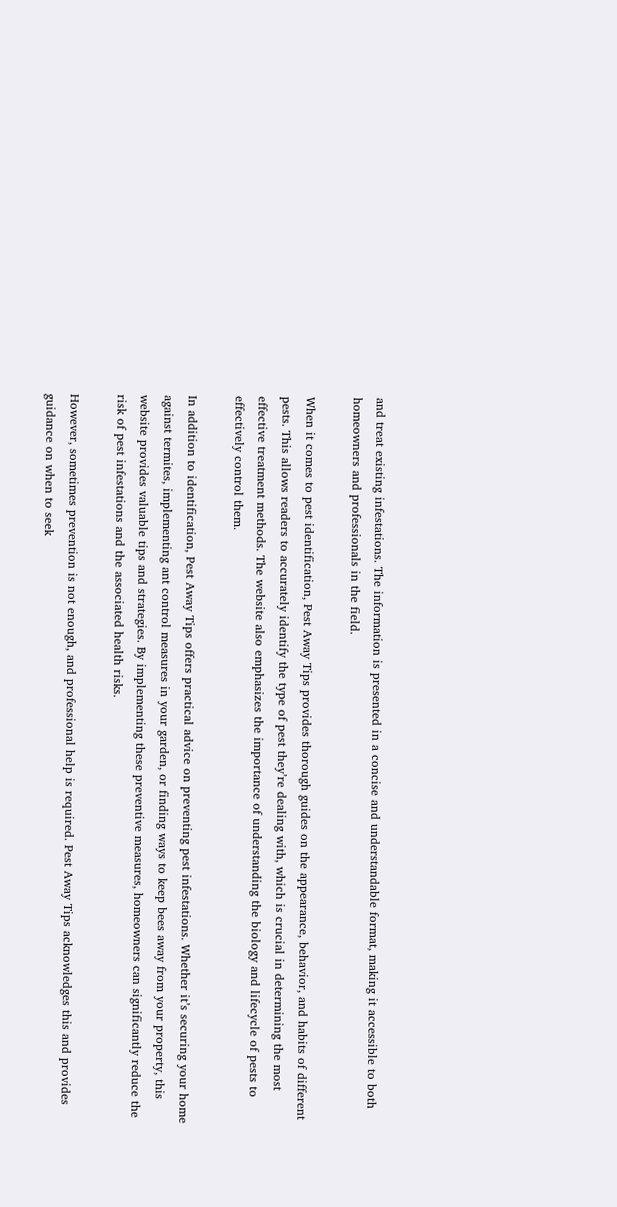and treat existing infestations. The information is presented in a concise and understandable format, making it accessible to both homeowners and professionals in the field.

When it comes to pest identification, Pest Away Tips provides thorough guides on the appearance, behavior, and habits of different pests. This allows readers to accurately identify the type of pest they’re dealing with, which is crucial in determining the most effective treatment methods. The website also emphasizes the importance of understanding the biology and lifecycle of pests to effectively control them.

In addition to identification, Pest Away Tips offers practical advice on preventing pest infestations. Whether it’s securing your home against termites, implementing ant control measures in your garden, or finding ways to keep bees away from your property, this website provides valuable tips and strategies. By implementing these preventive measures, homeowners can significantly reduce the risk of pest infestations and the associated health risks.

However, sometimes prevention is not enough, and professional help is required. Pest Away Tips acknowledges this and provides guidance on when to seek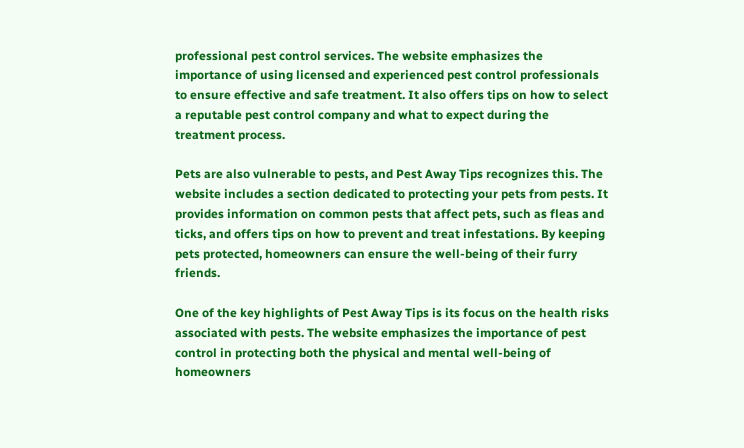professional pest control services. The website emphasizes the importance of using licensed and experienced pest control professionals to ensure effective and safe treatment. It also offers tips on how to select a reputable pest control company and what to expect during the treatment process.

Pets are also vulnerable to pests, and Pest Away Tips recognizes this. The website includes a section dedicated to protecting your pets from pests. It provides information on common pests that affect pets, such as fleas and ticks, and offers tips on how to prevent and treat infestations. By keeping pets protected, homeowners can ensure the well-being of their furry friends.

One of the key highlights of Pest Away Tips is its focus on the health risks associated with pests. The website emphasizes the importance of pest control in protecting both the physical and mental well-being of homeowners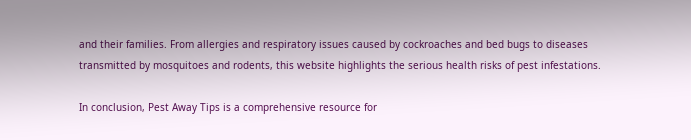and their families. From allergies and respiratory issues caused by cockroaches and bed bugs to diseases transmitted by mosquitoes and rodents, this website highlights the serious health risks of pest infestations.

In conclusion, Pest Away Tips is a comprehensive resource for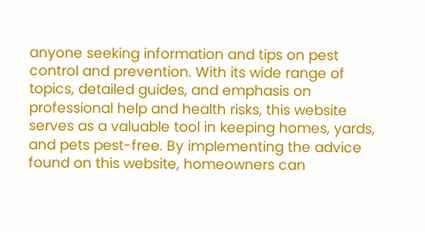anyone seeking information and tips on pest control and prevention. With its wide range of topics, detailed guides, and emphasis on professional help and health risks, this website serves as a valuable tool in keeping homes, yards, and pets pest-free. By implementing the advice found on this website, homeowners can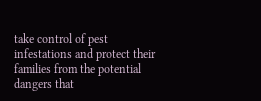take control of pest infestations and protect their families from the potential dangers that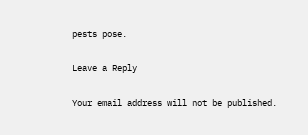pests pose.

Leave a Reply

Your email address will not be published.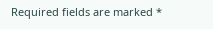Required fields are marked *